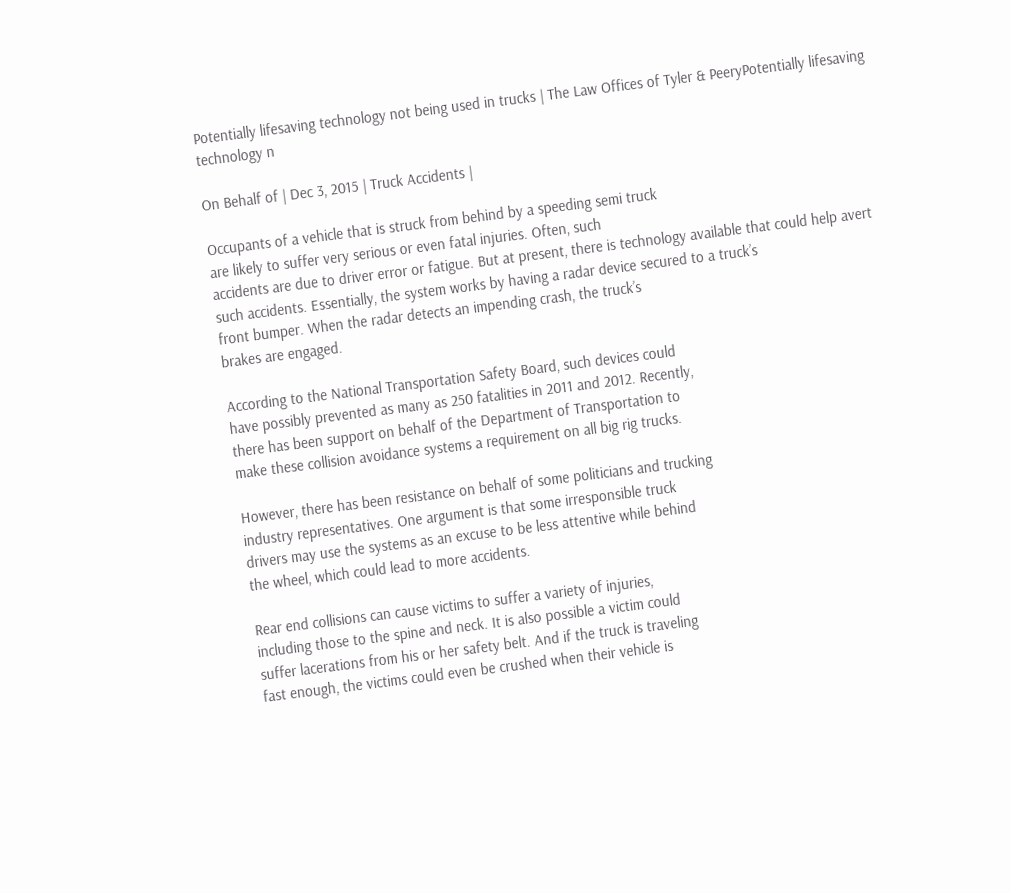Potentially lifesaving technology not being used in trucks | The Law Offices of Tyler & PeeryPotentially lifesaving technology n

On Behalf of | Dec 3, 2015 | Truck Accidents |

Occupants of a vehicle that is struck from behind by a speeding semi truck
are likely to suffer very serious or even fatal injuries. Often, such
accidents are due to driver error or fatigue. But at present, there is technology available that could help avert
such accidents. Essentially, the system works by having a radar device secured to a truck’s
front bumper. When the radar detects an impending crash, the truck’s
brakes are engaged.

According to the National Transportation Safety Board, such devices could
have possibly prevented as many as 250 fatalities in 2011 and 2012. Recently,
there has been support on behalf of the Department of Transportation to
make these collision avoidance systems a requirement on all big rig trucks.

However, there has been resistance on behalf of some politicians and trucking
industry representatives. One argument is that some irresponsible truck
drivers may use the systems as an excuse to be less attentive while behind
the wheel, which could lead to more accidents.

Rear end collisions can cause victims to suffer a variety of injuries,
including those to the spine and neck. It is also possible a victim could
suffer lacerations from his or her safety belt. And if the truck is traveling
fast enough, the victims could even be crushed when their vehicle is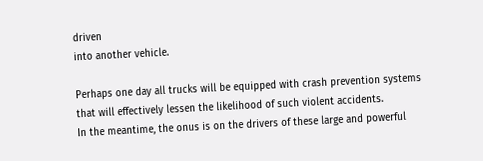driven
into another vehicle.

Perhaps one day all trucks will be equipped with crash prevention systems
that will effectively lessen the likelihood of such violent accidents.
In the meantime, the onus is on the drivers of these large and powerful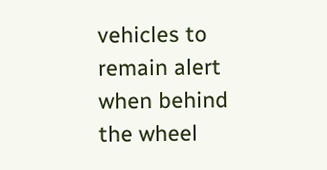vehicles to remain alert when behind the wheel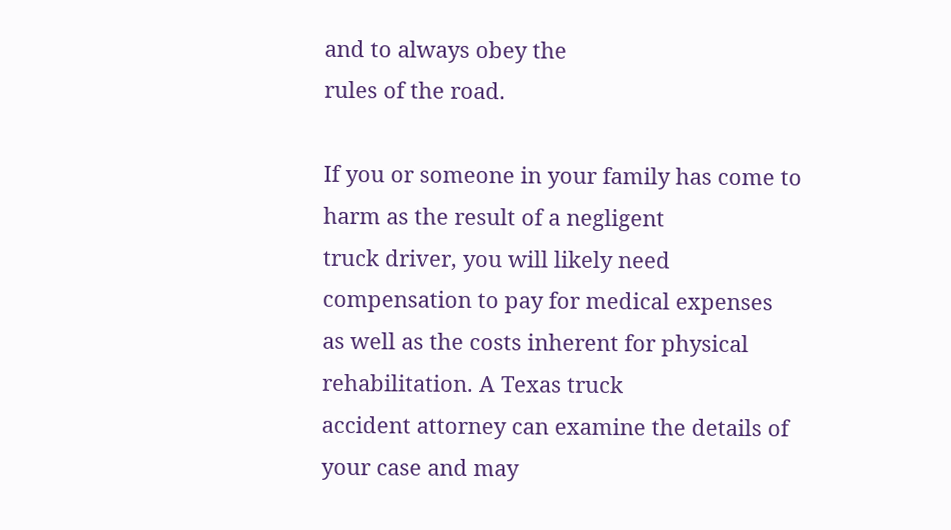and to always obey the
rules of the road.

If you or someone in your family has come to harm as the result of a negligent
truck driver, you will likely need compensation to pay for medical expenses
as well as the costs inherent for physical rehabilitation. A Texas truck
accident attorney can examine the details of your case and may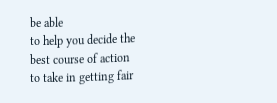be able
to help you decide the best course of action to take in getting fair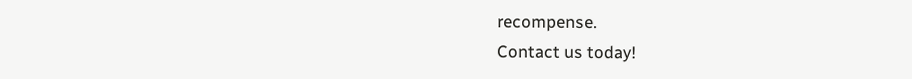recompense.
Contact us today!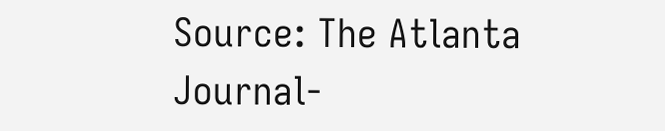Source: The Atlanta Journal-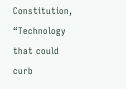Constitution, “Technology that could curb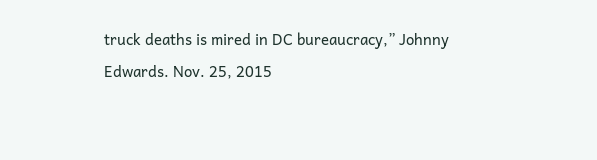truck deaths is mired in DC bureaucracy,” Johnny Edwards. Nov. 25, 2015